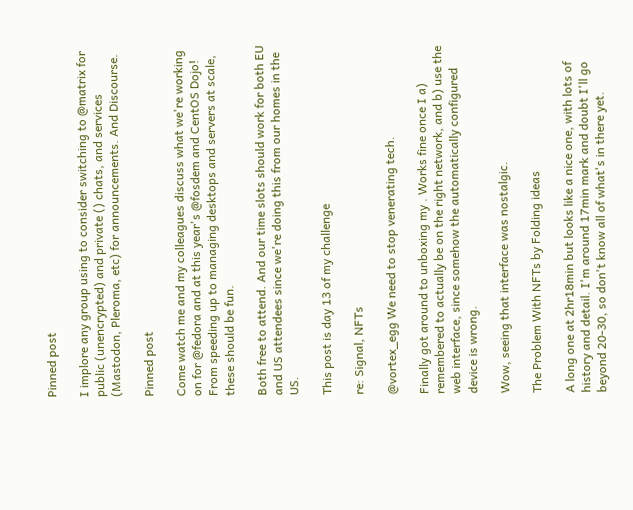Pinned post

I implore any group using to consider switching to @matrix for public (unencrypted) and private () chats, and services (Mastodon, Pleroma, etc) for announcements. And Discourse.

Pinned post

Come watch me and my colleagues discuss what we're working on for @fedora and at this year's @fosdem and CentOS Dojo! From speeding up to managing desktops and servers at scale, these should be fun.

Both free to attend. And our time slots should work for both EU and US attendees since we're doing this from our homes in the US.

This post is day 13 of my challenge

re: Signal, NFTs

@vortex_egg We need to stop venerating tech.

Finally got around to unboxing my . Works fine once I a) remembered to actually be on the right network, and b) use the web interface, since somehow the automatically configured device is wrong.

Wow, seeing that interface was nostalgic.

The Problem With NFTs by Folding ideas

A long one at 2hr18min but looks like a nice one, with lots of history and detail. I'm around 17min mark and doubt I'll go beyond 20-30, so don't know all of what's in there yet.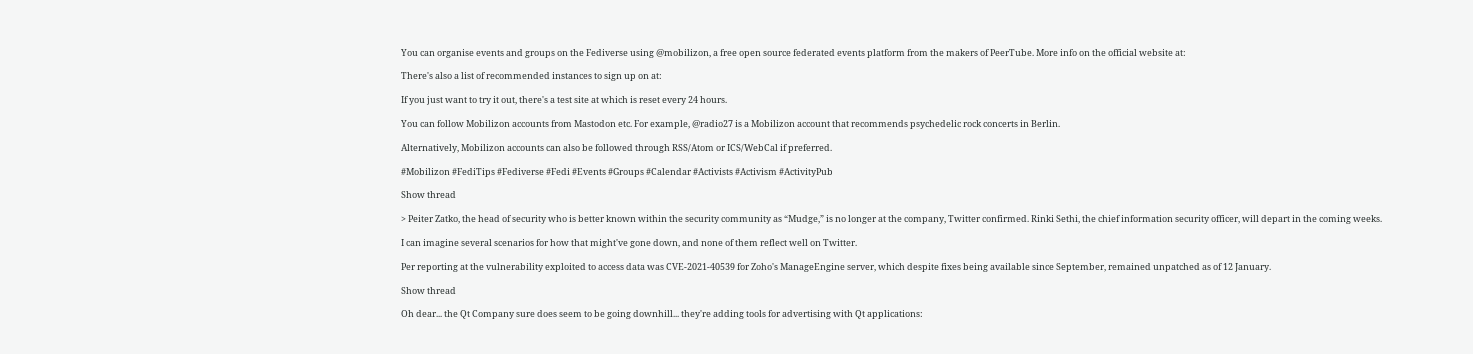You can organise events and groups on the Fediverse using @mobilizon, a free open source federated events platform from the makers of PeerTube. More info on the official website at:

There's also a list of recommended instances to sign up on at:

If you just want to try it out, there's a test site at which is reset every 24 hours.

You can follow Mobilizon accounts from Mastodon etc. For example, @radio27 is a Mobilizon account that recommends psychedelic rock concerts in Berlin.

Alternatively, Mobilizon accounts can also be followed through RSS/Atom or ICS/WebCal if preferred.

#Mobilizon #FediTips #Fediverse #Fedi #Events #Groups #Calendar #Activists #Activism #ActivityPub

Show thread

> Peiter Zatko, the head of security who is better known within the security community as “Mudge,” is no longer at the company, Twitter confirmed. Rinki Sethi, the chief information security officer, will depart in the coming weeks.

I can imagine several scenarios for how that might've gone down, and none of them reflect well on Twitter.

Per reporting at the vulnerability exploited to access data was CVE-2021-40539 for Zoho's ManageEngine server, which despite fixes being available since September, remained unpatched as of 12 January.

Show thread

Oh dear... the Qt Company sure does seem to be going downhill... they're adding tools for advertising with Qt applications: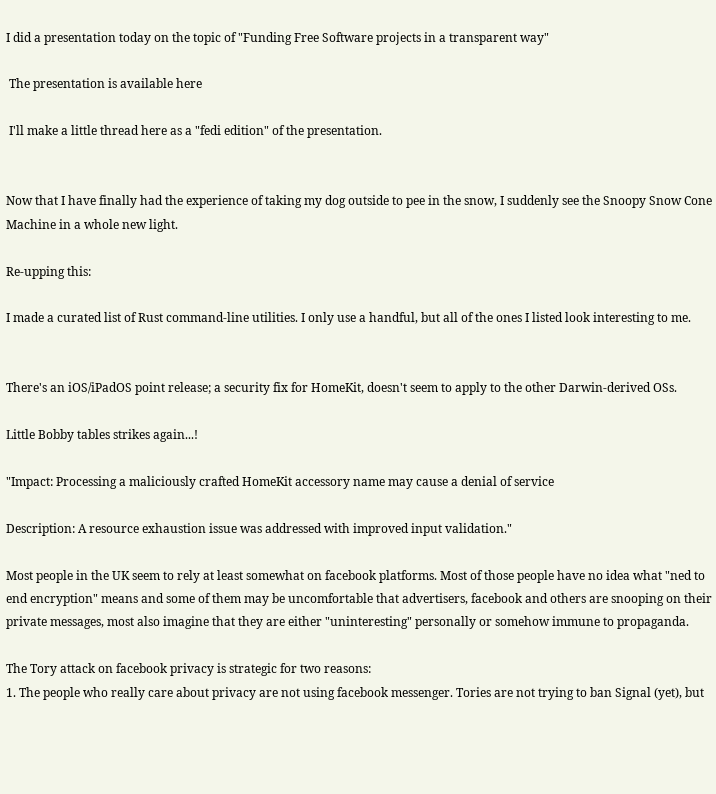I did a presentation today on the topic of "Funding Free Software projects in a transparent way"

 The presentation is available here

 I'll make a little thread here as a "fedi edition" of the presentation.


Now that I have finally had the experience of taking my dog outside to pee in the snow, I suddenly see the Snoopy Snow Cone Machine in a whole new light.

Re-upping this:

I made a curated list of Rust command-line utilities. I only use a handful, but all of the ones I listed look interesting to me.


There's an iOS/iPadOS point release; a security fix for HomeKit, doesn't seem to apply to the other Darwin-derived OSs.

Little Bobby tables strikes again...!

"Impact: Processing a maliciously crafted HomeKit accessory name may cause a denial of service

Description: A resource exhaustion issue was addressed with improved input validation."

Most people in the UK seem to rely at least somewhat on facebook platforms. Most of those people have no idea what "ned to end encryption" means and some of them may be uncomfortable that advertisers, facebook and others are snooping on their private messages, most also imagine that they are either "uninteresting" personally or somehow immune to propaganda.

The Tory attack on facebook privacy is strategic for two reasons:
1. The people who really care about privacy are not using facebook messenger. Tories are not trying to ban Signal (yet), but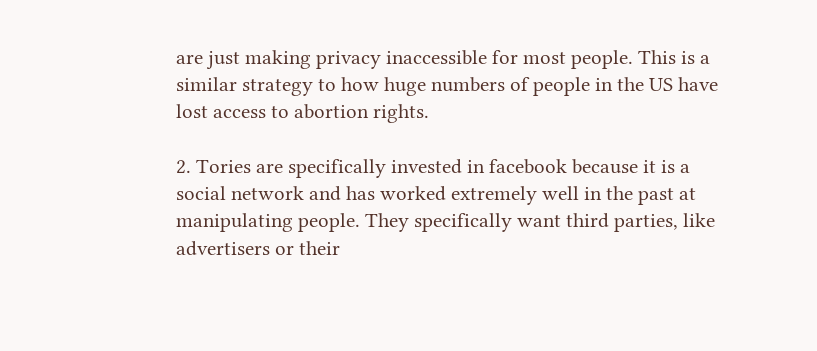are just making privacy inaccessible for most people. This is a similar strategy to how huge numbers of people in the US have lost access to abortion rights.

2. Tories are specifically invested in facebook because it is a social network and has worked extremely well in the past at manipulating people. They specifically want third parties, like advertisers or their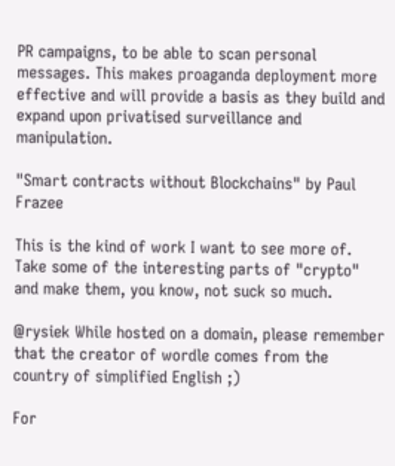PR campaigns, to be able to scan personal messages. This makes proaganda deployment more effective and will provide a basis as they build and expand upon privatised surveillance and manipulation.

"Smart contracts without Blockchains" by Paul Frazee

This is the kind of work I want to see more of. Take some of the interesting parts of "crypto" and make them, you know, not suck so much.

@rysiek While hosted on a domain, please remember that the creator of wordle comes from the country of simplified English ;)

For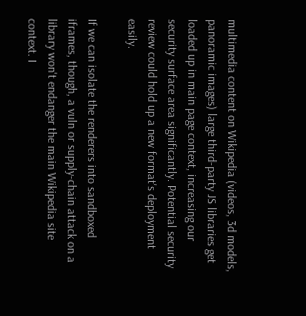multimedia content on Wikipedia (videos, 3d models, panoramic images) large third-party JS libraries get loaded up in main page context, increasing our security surface area significantly. Potential security review could hold up a new format's deployment easily.

If we can isolate the renderers into sandboxed iframes, though, a vuln or supply-chain attack on a library won't endanger the main Wikipedia site context. I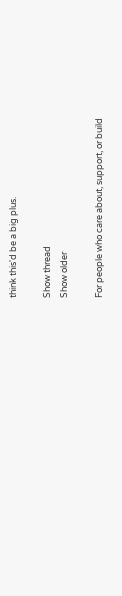think this'd be a big plus.

Show thread
Show older

For people who care about, support, or build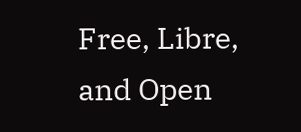Free, Libre, and Open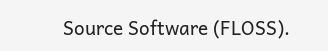Source Software (FLOSS).